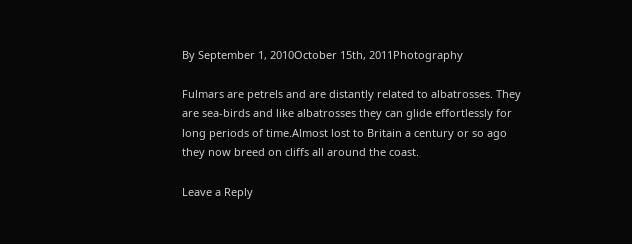By September 1, 2010October 15th, 2011Photography

Fulmars are petrels and are distantly related to albatrosses. They are sea-birds and like albatrosses they can glide effortlessly for long periods of time.Almost lost to Britain a century or so ago they now breed on cliffs all around the coast.

Leave a Reply